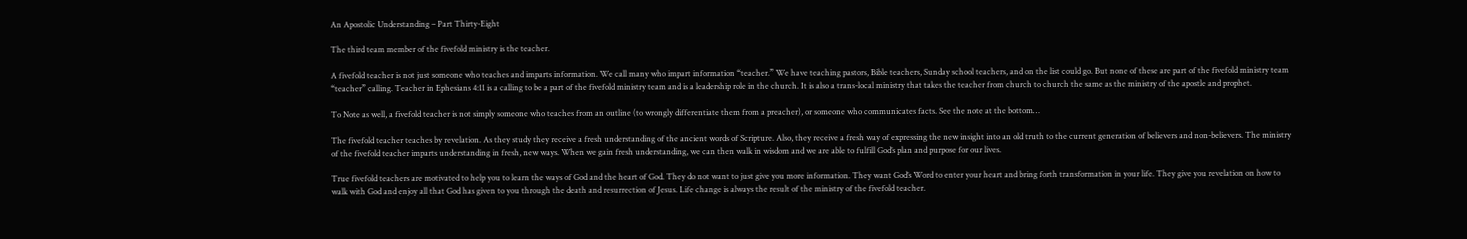An Apostolic Understanding – Part Thirty-Eight

The third team member of the fivefold ministry is the teacher.

A fivefold teacher is not just someone who teaches and imparts information. We call many who impart information “teacher.” We have teaching pastors, Bible teachers, Sunday school teachers, and on the list could go. But none of these are part of the fivefold ministry team “teacher” calling. Teacher in Ephesians 4:11 is a calling to be a part of the fivefold ministry team and is a leadership role in the church. It is also a trans-local ministry that takes the teacher from church to church the same as the ministry of the apostle and prophet.

To Note as well, a fivefold teacher is not simply someone who teaches from an outline (to wrongly differentiate them from a preacher), or someone who communicates facts. See the note at the bottom…

The fivefold teacher teaches by revelation. As they study they receive a fresh understanding of the ancient words of Scripture. Also, they receive a fresh way of expressing the new insight into an old truth to the current generation of believers and non-believers. The ministry of the fivefold teacher imparts understanding in fresh, new ways. When we gain fresh understanding, we can then walk in wisdom and we are able to fulfill God’s plan and purpose for our lives.

True fivefold teachers are motivated to help you to learn the ways of God and the heart of God. They do not want to just give you more information. They want God’s Word to enter your heart and bring forth transformation in your life. They give you revelation on how to walk with God and enjoy all that God has given to you through the death and resurrection of Jesus. Life change is always the result of the ministry of the fivefold teacher.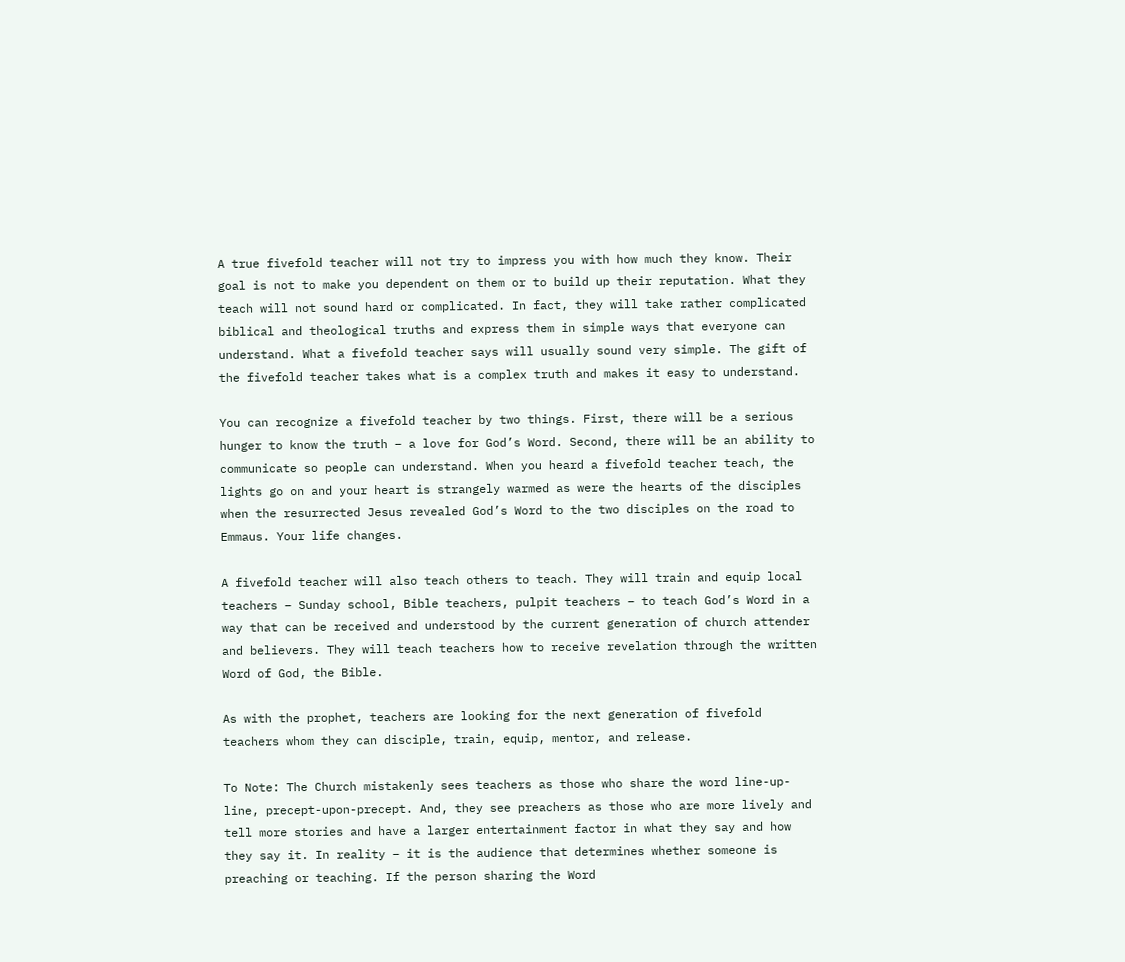A true fivefold teacher will not try to impress you with how much they know. Their goal is not to make you dependent on them or to build up their reputation. What they teach will not sound hard or complicated. In fact, they will take rather complicated biblical and theological truths and express them in simple ways that everyone can understand. What a fivefold teacher says will usually sound very simple. The gift of the fivefold teacher takes what is a complex truth and makes it easy to understand.

You can recognize a fivefold teacher by two things. First, there will be a serious hunger to know the truth – a love for God’s Word. Second, there will be an ability to communicate so people can understand. When you heard a fivefold teacher teach, the lights go on and your heart is strangely warmed as were the hearts of the disciples when the resurrected Jesus revealed God’s Word to the two disciples on the road to Emmaus. Your life changes.

A fivefold teacher will also teach others to teach. They will train and equip local teachers – Sunday school, Bible teachers, pulpit teachers – to teach God’s Word in a way that can be received and understood by the current generation of church attender and believers. They will teach teachers how to receive revelation through the written Word of God, the Bible.

As with the prophet, teachers are looking for the next generation of fivefold teachers whom they can disciple, train, equip, mentor, and release.

To Note: The Church mistakenly sees teachers as those who share the word line-up-line, precept-upon-precept. And, they see preachers as those who are more lively and tell more stories and have a larger entertainment factor in what they say and how they say it. In reality – it is the audience that determines whether someone is preaching or teaching. If the person sharing the Word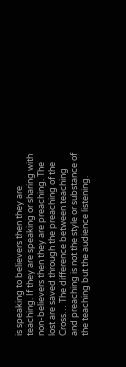is speaking to believers then they are teaching. If they are speaking or sharing with non-believers then they are preaching. The lost are saved through the preaching of the Cross… The difference between teaching and preaching is not the style or substance of the teaching but the audience listening.